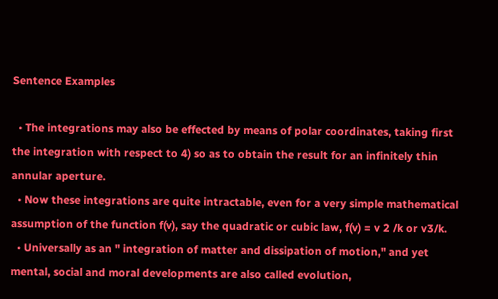Sentence Examples

  • The integrations may also be effected by means of polar coordinates, taking first the integration with respect to 4) so as to obtain the result for an infinitely thin annular aperture.
  • Now these integrations are quite intractable, even for a very simple mathematical assumption of the function f(v), say the quadratic or cubic law, f(v) = v 2 /k or v3/k.
  • Universally as an " integration of matter and dissipation of motion," and yet mental, social and moral developments are also called evolution,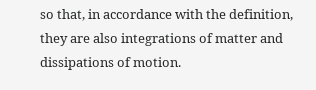so that, in accordance with the definition, they are also integrations of matter and dissipations of motion.